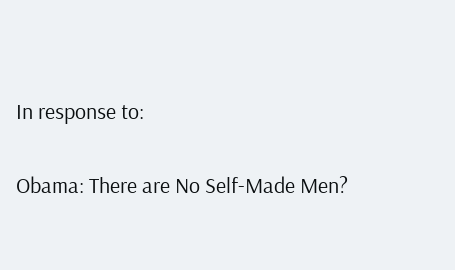In response to:

Obama: There are No Self-Made Men?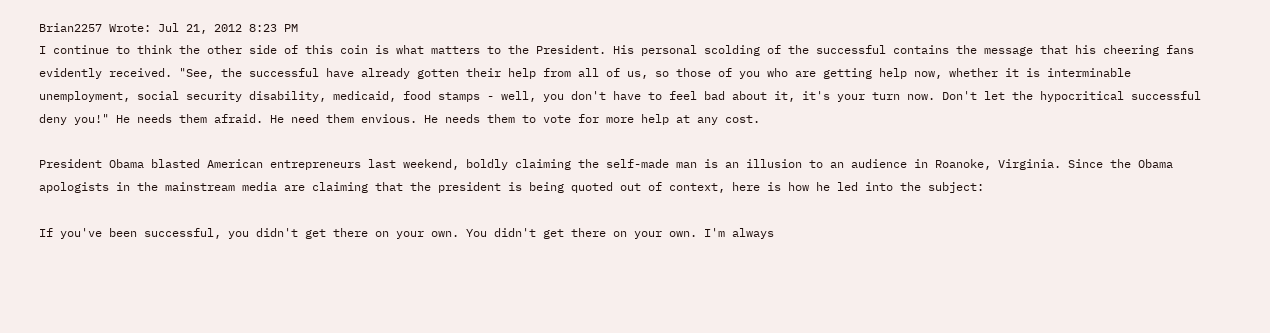Brian2257 Wrote: Jul 21, 2012 8:23 PM
I continue to think the other side of this coin is what matters to the President. His personal scolding of the successful contains the message that his cheering fans evidently received. "See, the successful have already gotten their help from all of us, so those of you who are getting help now, whether it is interminable unemployment, social security disability, medicaid, food stamps - well, you don't have to feel bad about it, it's your turn now. Don't let the hypocritical successful deny you!" He needs them afraid. He need them envious. He needs them to vote for more help at any cost.

President Obama blasted American entrepreneurs last weekend, boldly claiming the self-made man is an illusion to an audience in Roanoke, Virginia. Since the Obama apologists in the mainstream media are claiming that the president is being quoted out of context, here is how he led into the subject:

If you've been successful, you didn't get there on your own. You didn't get there on your own. I'm always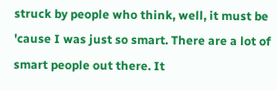struck by people who think, well, it must be 'cause I was just so smart. There are a lot of smart people out there. It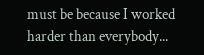must be because I worked harder than everybody...